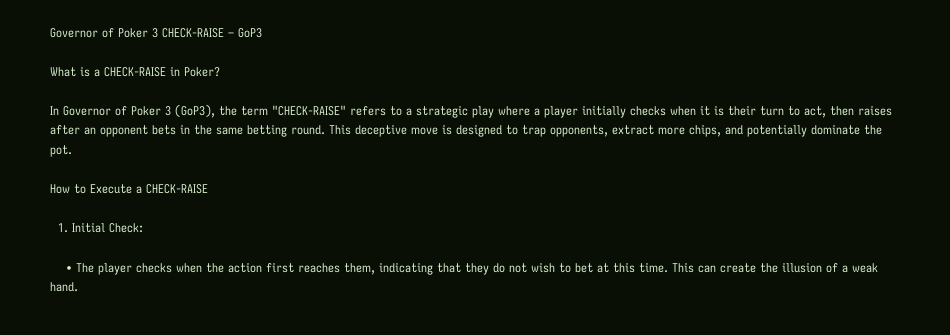Governor of Poker 3 CHECK-RAISE – GoP3

What is a CHECK-RAISE in Poker?

In Governor of Poker 3 (GoP3), the term "CHECK-RAISE" refers to a strategic play where a player initially checks when it is their turn to act, then raises after an opponent bets in the same betting round. This deceptive move is designed to trap opponents, extract more chips, and potentially dominate the pot.

How to Execute a CHECK-RAISE

  1. Initial Check:

    • The player checks when the action first reaches them, indicating that they do not wish to bet at this time. This can create the illusion of a weak hand.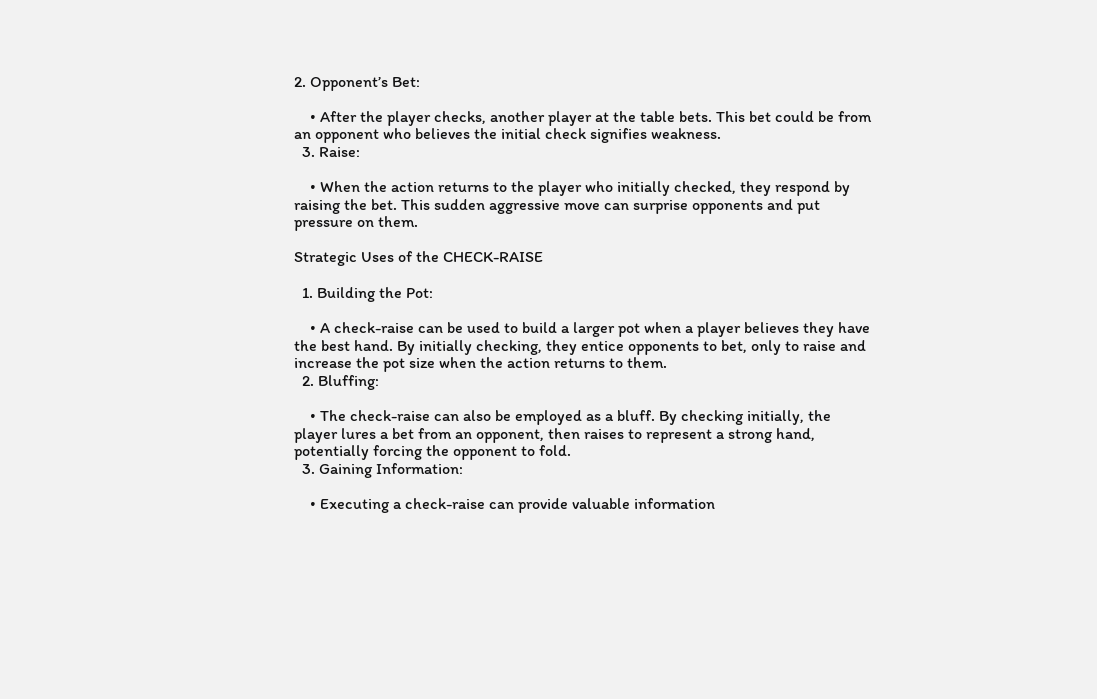2. Opponent’s Bet:

    • After the player checks, another player at the table bets. This bet could be from an opponent who believes the initial check signifies weakness.
  3. Raise:

    • When the action returns to the player who initially checked, they respond by raising the bet. This sudden aggressive move can surprise opponents and put pressure on them.

Strategic Uses of the CHECK-RAISE

  1. Building the Pot:

    • A check-raise can be used to build a larger pot when a player believes they have the best hand. By initially checking, they entice opponents to bet, only to raise and increase the pot size when the action returns to them.
  2. Bluffing:

    • The check-raise can also be employed as a bluff. By checking initially, the player lures a bet from an opponent, then raises to represent a strong hand, potentially forcing the opponent to fold.
  3. Gaining Information:

    • Executing a check-raise can provide valuable information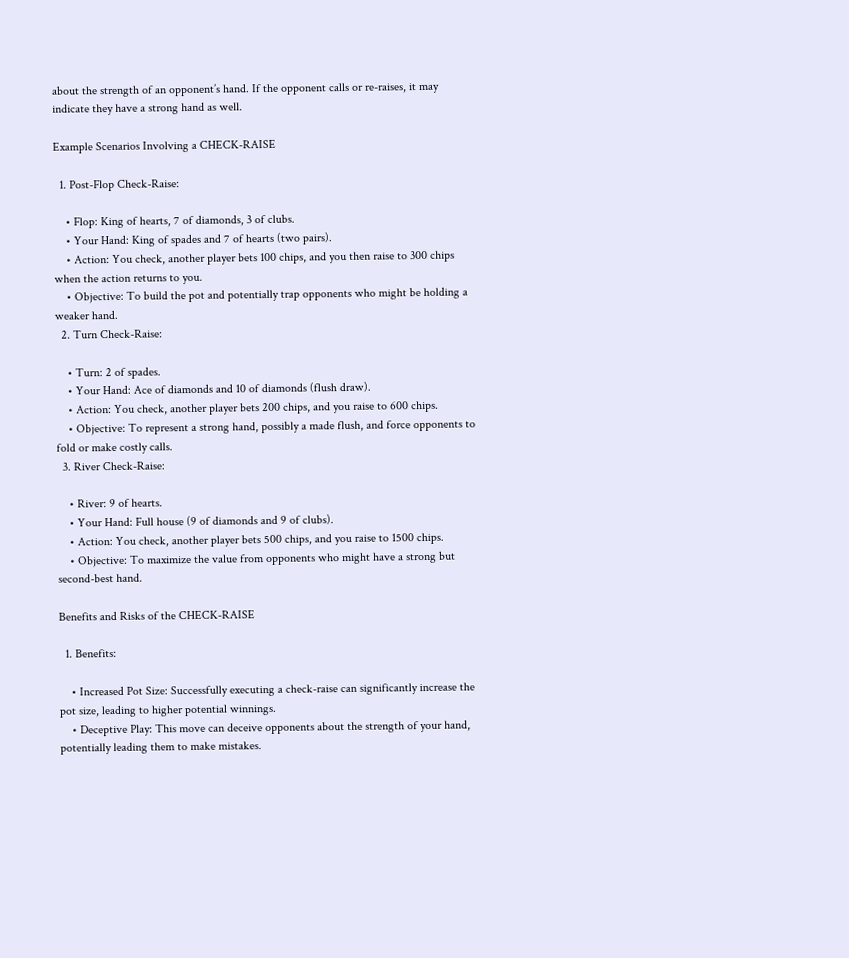about the strength of an opponent’s hand. If the opponent calls or re-raises, it may indicate they have a strong hand as well.

Example Scenarios Involving a CHECK-RAISE

  1. Post-Flop Check-Raise:

    • Flop: King of hearts, 7 of diamonds, 3 of clubs.
    • Your Hand: King of spades and 7 of hearts (two pairs).
    • Action: You check, another player bets 100 chips, and you then raise to 300 chips when the action returns to you.
    • Objective: To build the pot and potentially trap opponents who might be holding a weaker hand.
  2. Turn Check-Raise:

    • Turn: 2 of spades.
    • Your Hand: Ace of diamonds and 10 of diamonds (flush draw).
    • Action: You check, another player bets 200 chips, and you raise to 600 chips.
    • Objective: To represent a strong hand, possibly a made flush, and force opponents to fold or make costly calls.
  3. River Check-Raise:

    • River: 9 of hearts.
    • Your Hand: Full house (9 of diamonds and 9 of clubs).
    • Action: You check, another player bets 500 chips, and you raise to 1500 chips.
    • Objective: To maximize the value from opponents who might have a strong but second-best hand.

Benefits and Risks of the CHECK-RAISE

  1. Benefits:

    • Increased Pot Size: Successfully executing a check-raise can significantly increase the pot size, leading to higher potential winnings.
    • Deceptive Play: This move can deceive opponents about the strength of your hand, potentially leading them to make mistakes.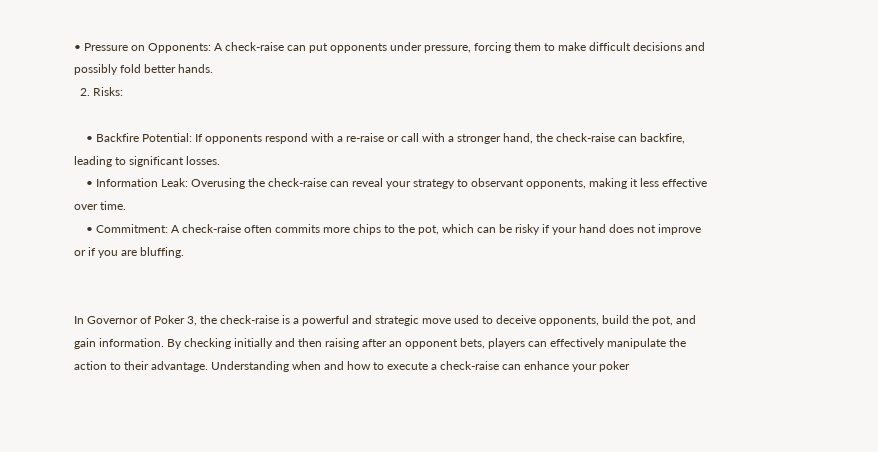• Pressure on Opponents: A check-raise can put opponents under pressure, forcing them to make difficult decisions and possibly fold better hands.
  2. Risks:

    • Backfire Potential: If opponents respond with a re-raise or call with a stronger hand, the check-raise can backfire, leading to significant losses.
    • Information Leak: Overusing the check-raise can reveal your strategy to observant opponents, making it less effective over time.
    • Commitment: A check-raise often commits more chips to the pot, which can be risky if your hand does not improve or if you are bluffing.


In Governor of Poker 3, the check-raise is a powerful and strategic move used to deceive opponents, build the pot, and gain information. By checking initially and then raising after an opponent bets, players can effectively manipulate the action to their advantage. Understanding when and how to execute a check-raise can enhance your poker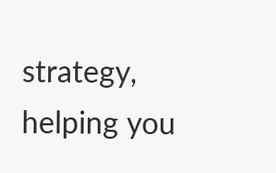strategy, helping you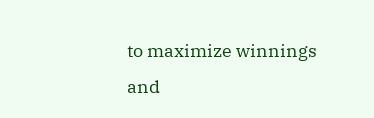to maximize winnings and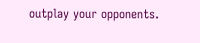outplay your opponents.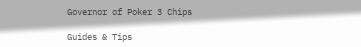Governor of Poker 3 Chips

Guides & Tips